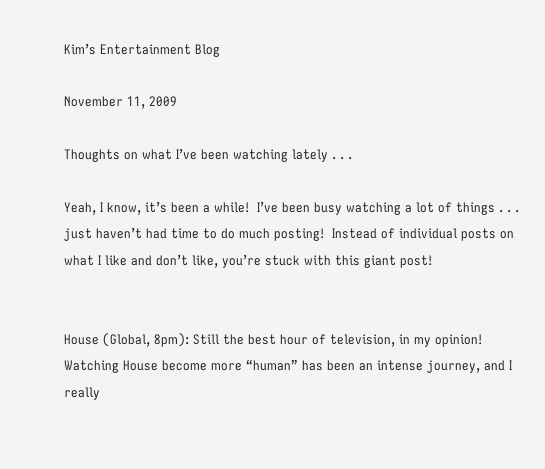Kim’s Entertainment Blog

November 11, 2009

Thoughts on what I’ve been watching lately . . .

Yeah, I know, it’s been a while!  I’ve been busy watching a lot of things . . . just haven’t had time to do much posting!  Instead of individual posts on what I like and don’t like, you’re stuck with this giant post!


House (Global, 8pm): Still the best hour of television, in my opinion!  Watching House become more “human” has been an intense journey, and I really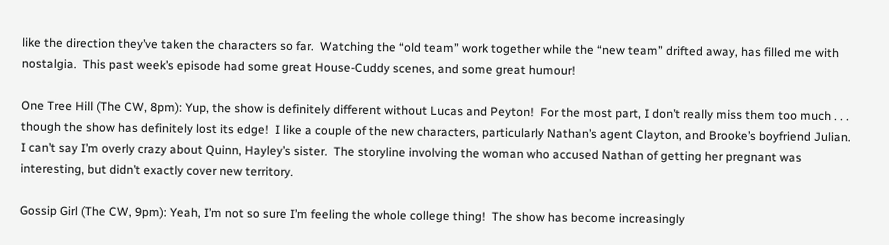like the direction they’ve taken the characters so far.  Watching the “old team” work together while the “new team” drifted away, has filled me with nostalgia.  This past week’s episode had some great House-Cuddy scenes, and some great humour!

One Tree Hill (The CW, 8pm): Yup, the show is definitely different without Lucas and Peyton!  For the most part, I don’t really miss them too much . . . though the show has definitely lost its edge!  I like a couple of the new characters, particularly Nathan’s agent Clayton, and Brooke’s boyfriend Julian.  I can’t say I’m overly crazy about Quinn, Hayley’s sister.  The storyline involving the woman who accused Nathan of getting her pregnant was interesting, but didn’t exactly cover new territory.

Gossip Girl (The CW, 9pm): Yeah, I’m not so sure I’m feeling the whole college thing!  The show has become increasingly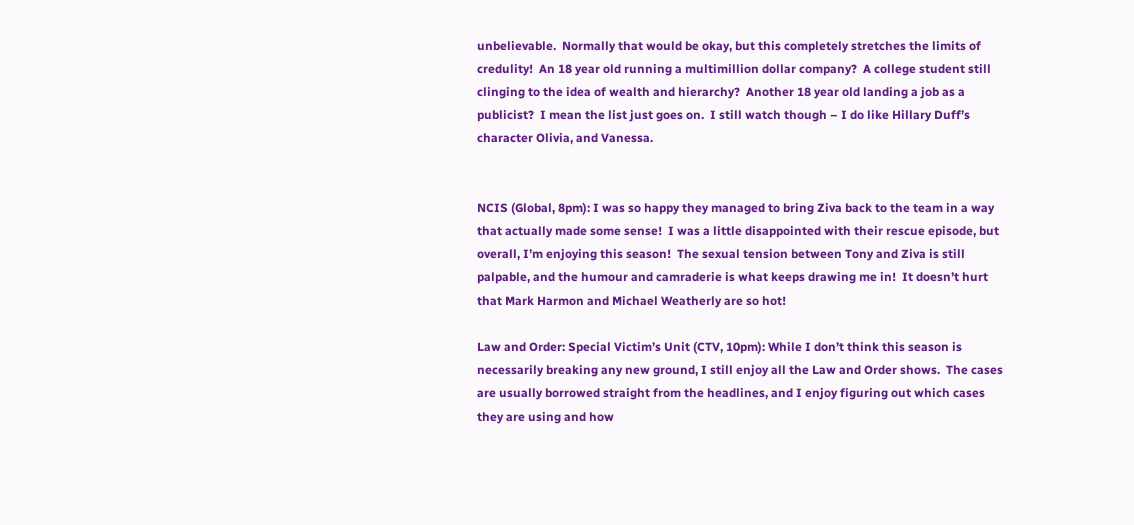unbelievable.  Normally that would be okay, but this completely stretches the limits of credulity!  An 18 year old running a multimillion dollar company?  A college student still clinging to the idea of wealth and hierarchy?  Another 18 year old landing a job as a publicist?  I mean the list just goes on.  I still watch though – I do like Hillary Duff’s character Olivia, and Vanessa.


NCIS (Global, 8pm): I was so happy they managed to bring Ziva back to the team in a way that actually made some sense!  I was a little disappointed with their rescue episode, but overall, I’m enjoying this season!  The sexual tension between Tony and Ziva is still palpable, and the humour and camraderie is what keeps drawing me in!  It doesn’t hurt that Mark Harmon and Michael Weatherly are so hot!

Law and Order: Special Victim’s Unit (CTV, 10pm): While I don’t think this season is necessarily breaking any new ground, I still enjoy all the Law and Order shows.  The cases are usually borrowed straight from the headlines, and I enjoy figuring out which cases they are using and how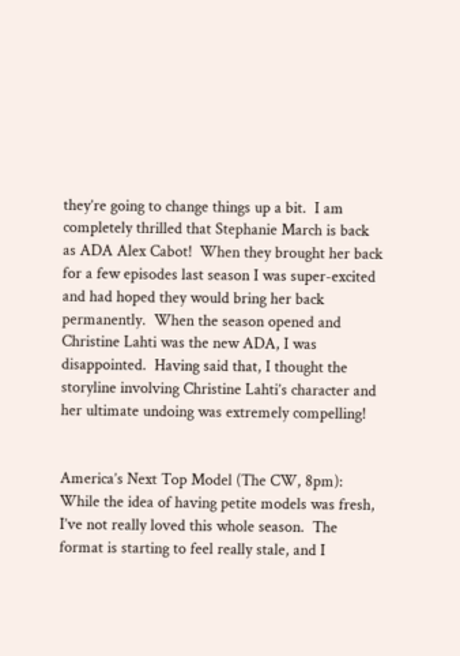they’re going to change things up a bit.  I am completely thrilled that Stephanie March is back as ADA Alex Cabot!  When they brought her back for a few episodes last season I was super-excited and had hoped they would bring her back permanently.  When the season opened and Christine Lahti was the new ADA, I was disappointed.  Having said that, I thought the storyline involving Christine Lahti’s character and her ultimate undoing was extremely compelling!


America’s Next Top Model (The CW, 8pm): While the idea of having petite models was fresh, I’ve not really loved this whole season.  The format is starting to feel really stale, and I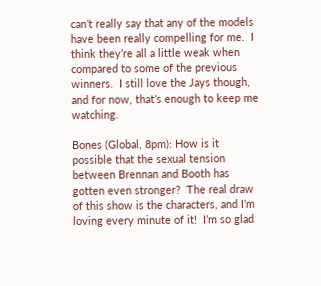can’t really say that any of the models have been really compelling for me.  I think they’re all a little weak when compared to some of the previous winners.  I still love the Jays though, and for now, that’s enough to keep me watching.

Bones (Global, 8pm): How is it possible that the sexual tension between Brennan and Booth has gotten even stronger?  The real draw of this show is the characters, and I’m loving every minute of it!  I’m so glad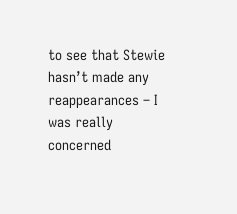to see that Stewie hasn’t made any reappearances – I was really concerned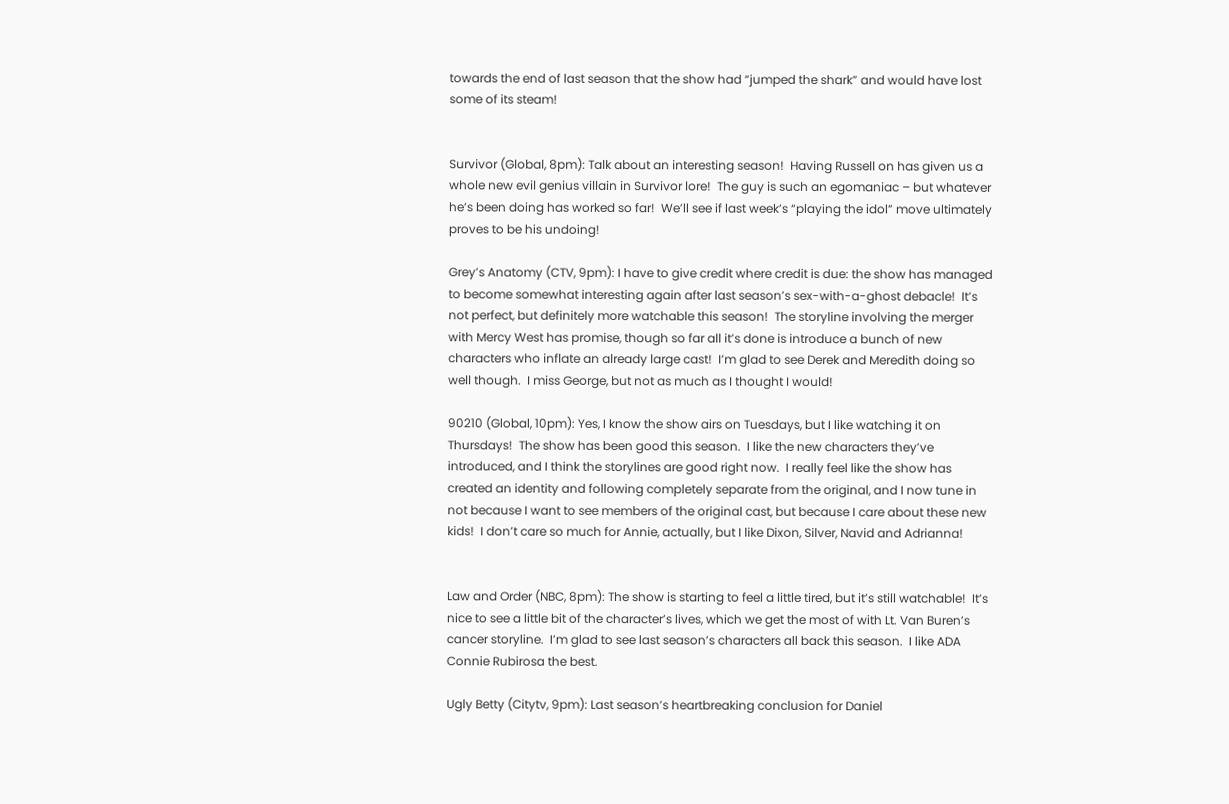towards the end of last season that the show had “jumped the shark” and would have lost some of its steam!


Survivor (Global, 8pm): Talk about an interesting season!  Having Russell on has given us a whole new evil genius villain in Survivor lore!  The guy is such an egomaniac – but whatever he’s been doing has worked so far!  We’ll see if last week’s “playing the idol” move ultimately proves to be his undoing!

Grey’s Anatomy (CTV, 9pm): I have to give credit where credit is due: the show has managed to become somewhat interesting again after last season’s sex-with-a-ghost debacle!  It’s not perfect, but definitely more watchable this season!  The storyline involving the merger with Mercy West has promise, though so far all it’s done is introduce a bunch of new characters who inflate an already large cast!  I’m glad to see Derek and Meredith doing so well though.  I miss George, but not as much as I thought I would!

90210 (Global, 10pm): Yes, I know the show airs on Tuesdays, but I like watching it on Thursdays!  The show has been good this season.  I like the new characters they’ve introduced, and I think the storylines are good right now.  I really feel like the show has created an identity and following completely separate from the original, and I now tune in not because I want to see members of the original cast, but because I care about these new kids!  I don’t care so much for Annie, actually, but I like Dixon, Silver, Navid and Adrianna!


Law and Order (NBC, 8pm): The show is starting to feel a little tired, but it’s still watchable!  It’s nice to see a little bit of the character’s lives, which we get the most of with Lt. Van Buren’s cancer storyline.  I’m glad to see last season’s characters all back this season.  I like ADA Connie Rubirosa the best.

Ugly Betty (Citytv, 9pm): Last season’s heartbreaking conclusion for Daniel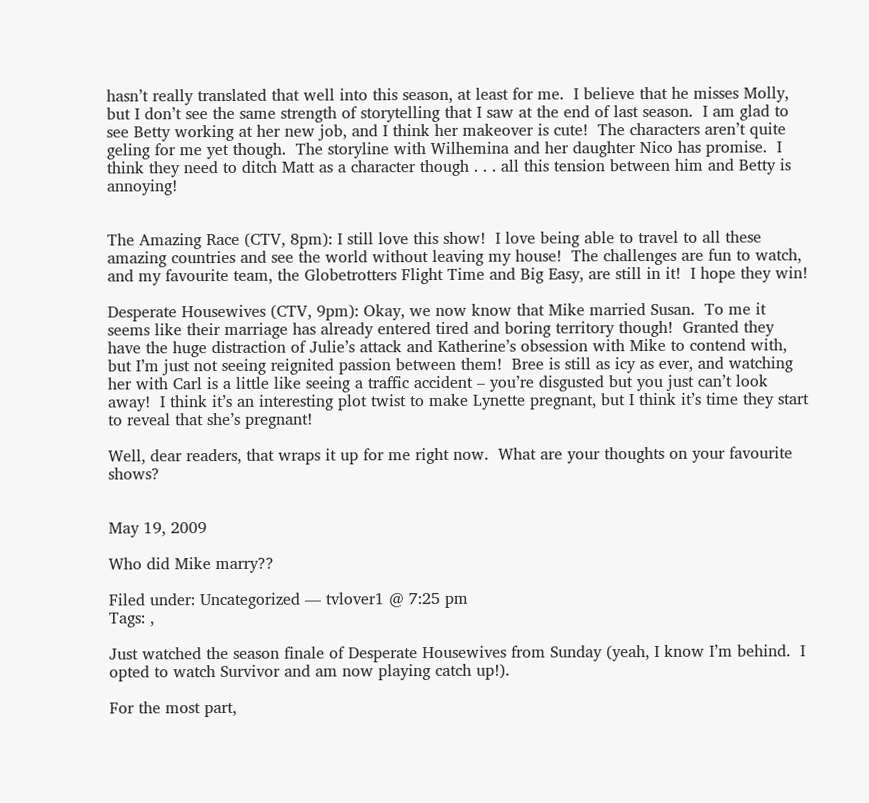hasn’t really translated that well into this season, at least for me.  I believe that he misses Molly, but I don’t see the same strength of storytelling that I saw at the end of last season.  I am glad to see Betty working at her new job, and I think her makeover is cute!  The characters aren’t quite geling for me yet though.  The storyline with Wilhemina and her daughter Nico has promise.  I think they need to ditch Matt as a character though . . . all this tension between him and Betty is annoying!


The Amazing Race (CTV, 8pm): I still love this show!  I love being able to travel to all these amazing countries and see the world without leaving my house!  The challenges are fun to watch, and my favourite team, the Globetrotters Flight Time and Big Easy, are still in it!  I hope they win!

Desperate Housewives (CTV, 9pm): Okay, we now know that Mike married Susan.  To me it seems like their marriage has already entered tired and boring territory though!  Granted they have the huge distraction of Julie’s attack and Katherine’s obsession with Mike to contend with, but I’m just not seeing reignited passion between them!  Bree is still as icy as ever, and watching her with Carl is a little like seeing a traffic accident – you’re disgusted but you just can’t look away!  I think it’s an interesting plot twist to make Lynette pregnant, but I think it’s time they start to reveal that she’s pregnant!

Well, dear readers, that wraps it up for me right now.  What are your thoughts on your favourite shows?


May 19, 2009

Who did Mike marry??

Filed under: Uncategorized — tvlover1 @ 7:25 pm
Tags: ,

Just watched the season finale of Desperate Housewives from Sunday (yeah, I know I’m behind.  I opted to watch Survivor and am now playing catch up!).

For the most part,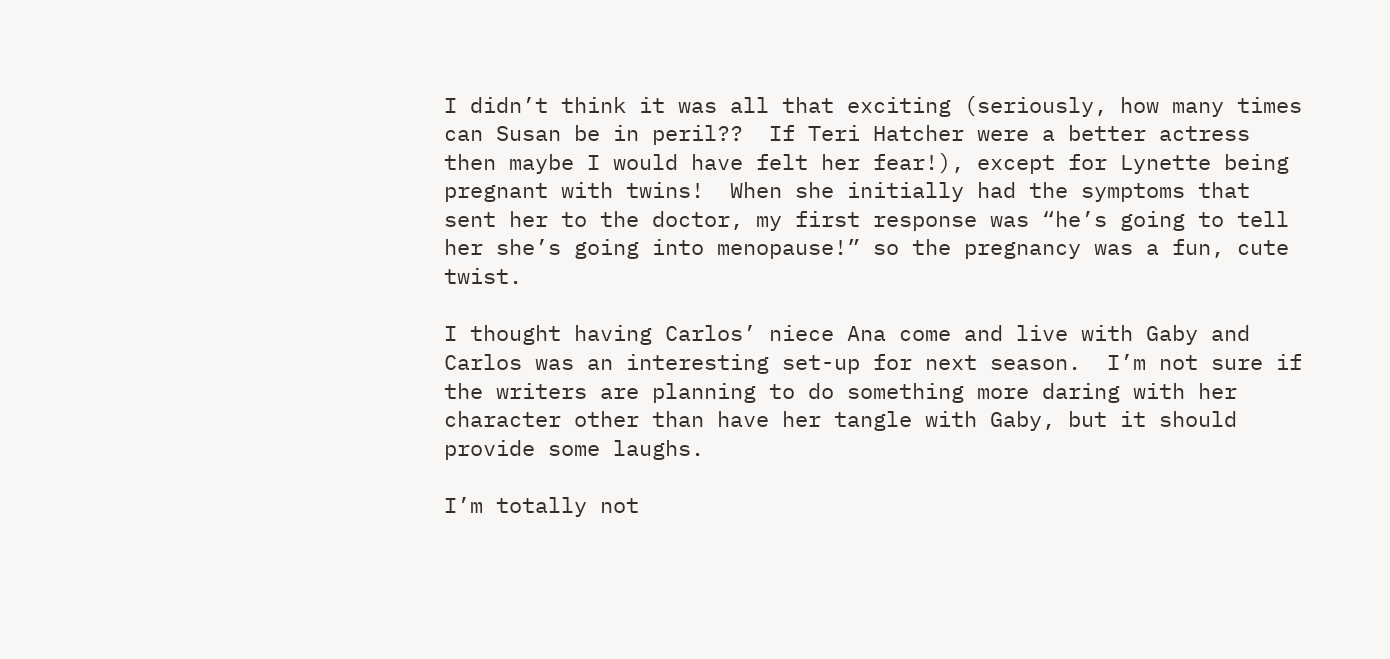I didn’t think it was all that exciting (seriously, how many times can Susan be in peril??  If Teri Hatcher were a better actress then maybe I would have felt her fear!), except for Lynette being pregnant with twins!  When she initially had the symptoms that sent her to the doctor, my first response was “he’s going to tell her she’s going into menopause!” so the pregnancy was a fun, cute twist.

I thought having Carlos’ niece Ana come and live with Gaby and Carlos was an interesting set-up for next season.  I’m not sure if the writers are planning to do something more daring with her character other than have her tangle with Gaby, but it should provide some laughs.

I’m totally not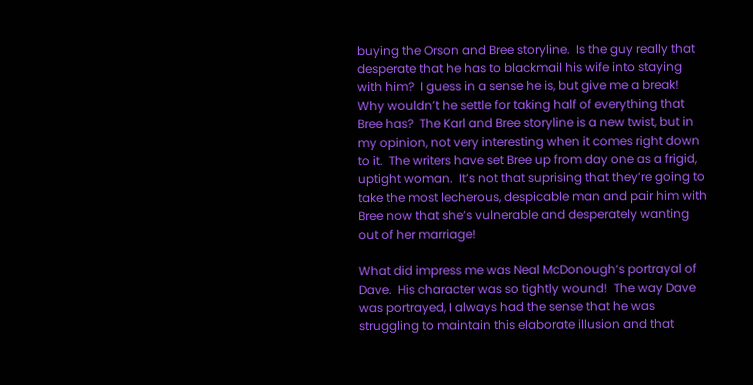buying the Orson and Bree storyline.  Is the guy really that desperate that he has to blackmail his wife into staying with him?  I guess in a sense he is, but give me a break!  Why wouldn’t he settle for taking half of everything that Bree has?  The Karl and Bree storyline is a new twist, but in my opinion, not very interesting when it comes right down to it.  The writers have set Bree up from day one as a frigid, uptight woman.  It’s not that suprising that they’re going to take the most lecherous, despicable man and pair him with Bree now that she’s vulnerable and desperately wanting out of her marriage!

What did impress me was Neal McDonough‘s portrayal of Dave.  His character was so tightly wound!  The way Dave was portrayed, I always had the sense that he was struggling to maintain this elaborate illusion and that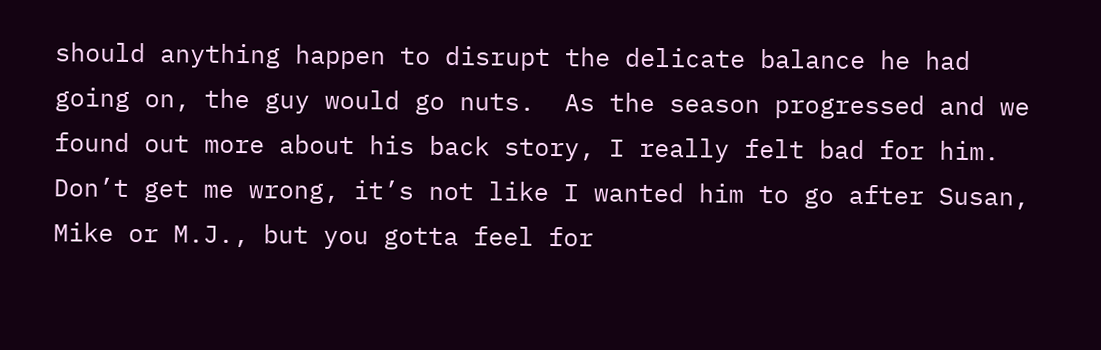should anything happen to disrupt the delicate balance he had going on, the guy would go nuts.  As the season progressed and we found out more about his back story, I really felt bad for him.  Don’t get me wrong, it’s not like I wanted him to go after Susan, Mike or M.J., but you gotta feel for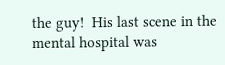the guy!  His last scene in the mental hospital was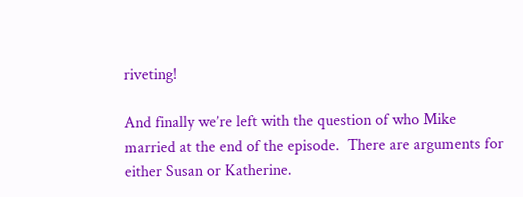riveting!

And finally we’re left with the question of who Mike married at the end of the episode.  There are arguments for either Susan or Katherine.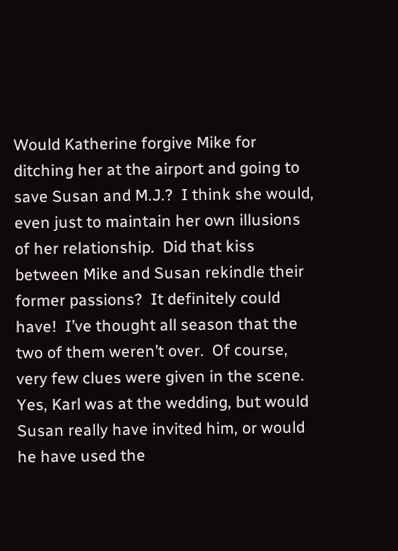Would Katherine forgive Mike for ditching her at the airport and going to save Susan and M.J.?  I think she would, even just to maintain her own illusions of her relationship.  Did that kiss between Mike and Susan rekindle their former passions?  It definitely could have!  I’ve thought all season that the two of them weren’t over.  Of course, very few clues were given in the scene.  Yes, Karl was at the wedding, but would Susan really have invited him, or would he have used the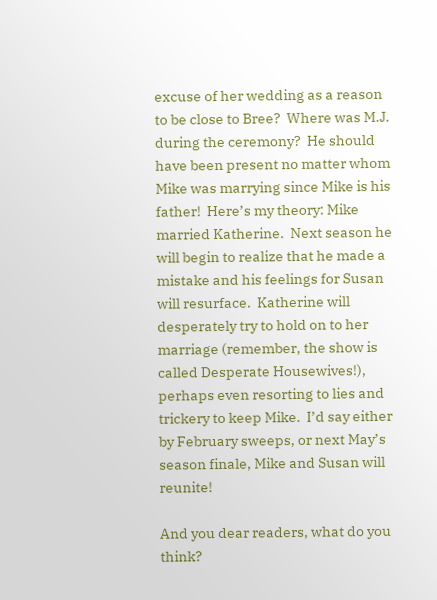excuse of her wedding as a reason to be close to Bree?  Where was M.J. during the ceremony?  He should have been present no matter whom Mike was marrying since Mike is his father!  Here’s my theory: Mike married Katherine.  Next season he will begin to realize that he made a mistake and his feelings for Susan will resurface.  Katherine will desperately try to hold on to her marriage (remember, the show is called Desperate Housewives!), perhaps even resorting to lies and trickery to keep Mike.  I’d say either by February sweeps, or next May’s season finale, Mike and Susan will reunite!

And you dear readers, what do you think?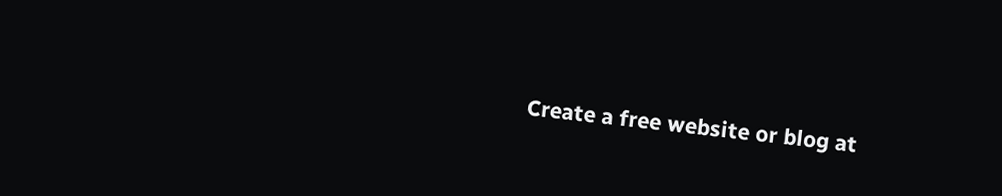Create a free website or blog at